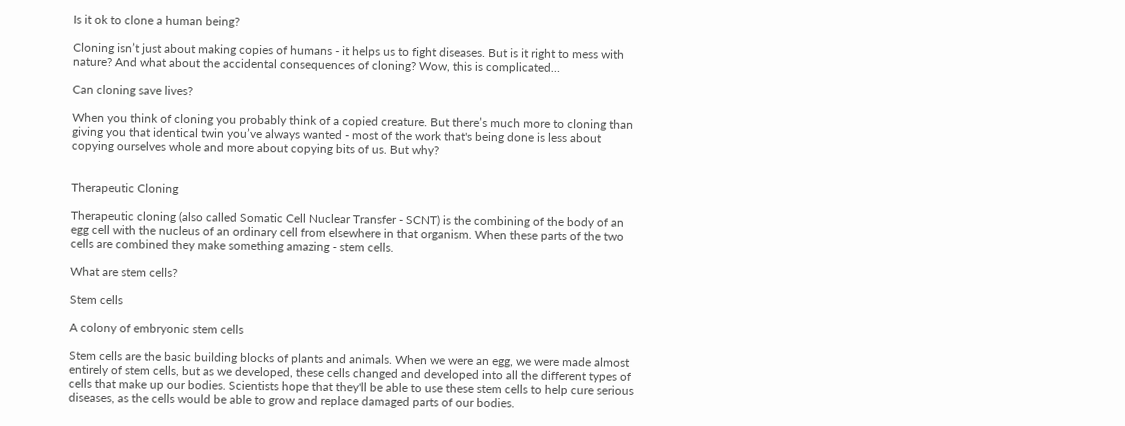Is it ok to clone a human being?

Cloning isn’t just about making copies of humans - it helps us to fight diseases. But is it right to mess with nature? And what about the accidental consequences of cloning? Wow, this is complicated…

Can cloning save lives?

When you think of cloning you probably think of a copied creature. But there’s much more to cloning than giving you that identical twin you’ve always wanted - most of the work that's being done is less about copying ourselves whole and more about copying bits of us. But why?


Therapeutic Cloning

Therapeutic cloning (also called Somatic Cell Nuclear Transfer - SCNT) is the combining of the body of an egg cell with the nucleus of an ordinary cell from elsewhere in that organism. When these parts of the two cells are combined they make something amazing - stem cells.

What are stem cells?

Stem cells

A colony of embryonic stem cells

Stem cells are the basic building blocks of plants and animals. When we were an egg, we were made almost entirely of stem cells, but as we developed, these cells changed and developed into all the different types of cells that make up our bodies. Scientists hope that they'll be able to use these stem cells to help cure serious diseases, as the cells would be able to grow and replace damaged parts of our bodies.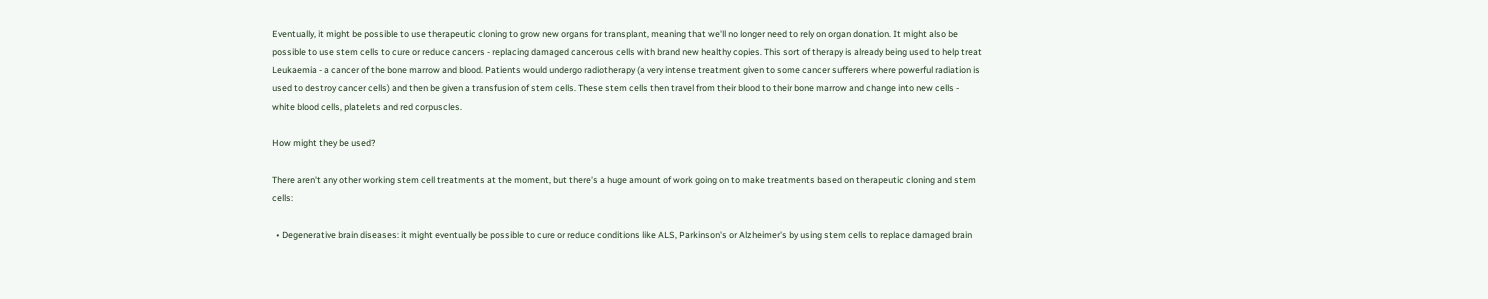Eventually, it might be possible to use therapeutic cloning to grow new organs for transplant, meaning that we'll no longer need to rely on organ donation. It might also be possible to use stem cells to cure or reduce cancers - replacing damaged cancerous cells with brand new healthy copies. This sort of therapy is already being used to help treat Leukaemia - a cancer of the bone marrow and blood. Patients would undergo radiotherapy (a very intense treatment given to some cancer sufferers where powerful radiation is used to destroy cancer cells) and then be given a transfusion of stem cells. These stem cells then travel from their blood to their bone marrow and change into new cells - white blood cells, platelets and red corpuscles.

How might they be used?

There aren't any other working stem cell treatments at the moment, but there's a huge amount of work going on to make treatments based on therapeutic cloning and stem cells:

  • Degenerative brain diseases: it might eventually be possible to cure or reduce conditions like ALS, Parkinson's or Alzheimer's by using stem cells to replace damaged brain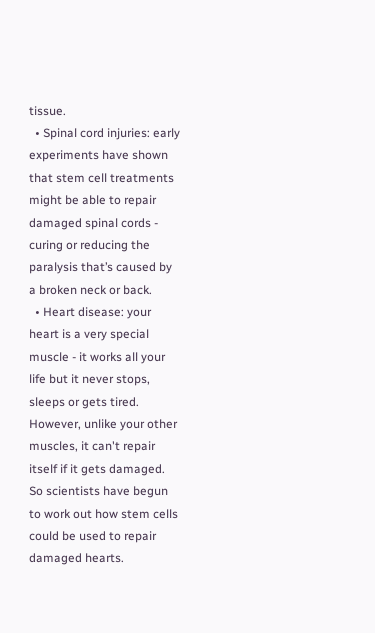tissue.
  • Spinal cord injuries: early experiments have shown that stem cell treatments might be able to repair damaged spinal cords - curing or reducing the paralysis that’s caused by a broken neck or back.
  • Heart disease: your heart is a very special muscle - it works all your life but it never stops, sleeps or gets tired. However, unlike your other muscles, it can't repair itself if it gets damaged. So scientists have begun to work out how stem cells could be used to repair damaged hearts.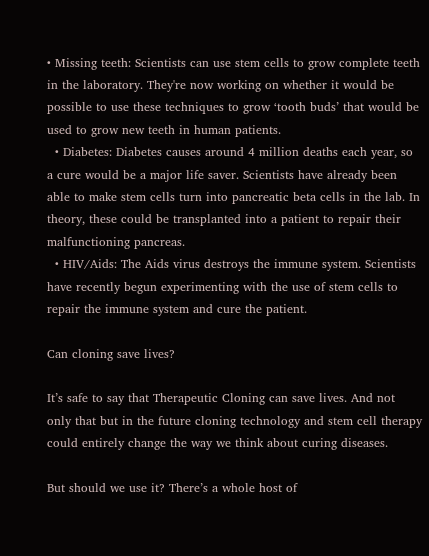• Missing teeth: Scientists can use stem cells to grow complete teeth in the laboratory. They're now working on whether it would be possible to use these techniques to grow ‘tooth buds’ that would be used to grow new teeth in human patients.
  • Diabetes: Diabetes causes around 4 million deaths each year, so a cure would be a major life saver. Scientists have already been able to make stem cells turn into pancreatic beta cells in the lab. In theory, these could be transplanted into a patient to repair their malfunctioning pancreas.
  • HIV/Aids: The Aids virus destroys the immune system. Scientists have recently begun experimenting with the use of stem cells to repair the immune system and cure the patient.

Can cloning save lives?

It’s safe to say that Therapeutic Cloning can save lives. And not only that but in the future cloning technology and stem cell therapy could entirely change the way we think about curing diseases.

But should we use it? There’s a whole host of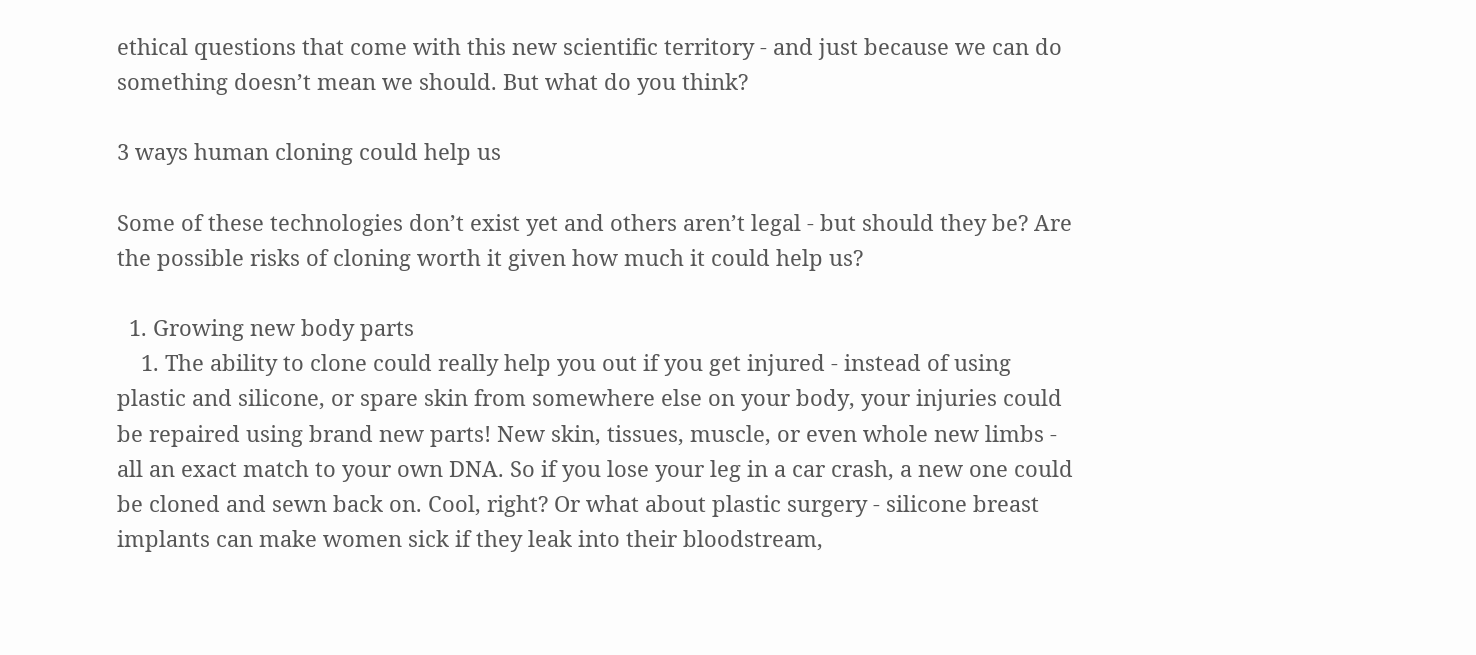ethical questions that come with this new scientific territory - and just because we can do something doesn’t mean we should. But what do you think?

3 ways human cloning could help us

Some of these technologies don’t exist yet and others aren’t legal - but should they be? Are the possible risks of cloning worth it given how much it could help us?

  1. Growing new body parts
    1. The ability to clone could really help you out if you get injured - instead of using plastic and silicone, or spare skin from somewhere else on your body, your injuries could be repaired using brand new parts! New skin, tissues, muscle, or even whole new limbs - all an exact match to your own DNA. So if you lose your leg in a car crash, a new one could be cloned and sewn back on. Cool, right? Or what about plastic surgery - silicone breast implants can make women sick if they leak into their bloodstream,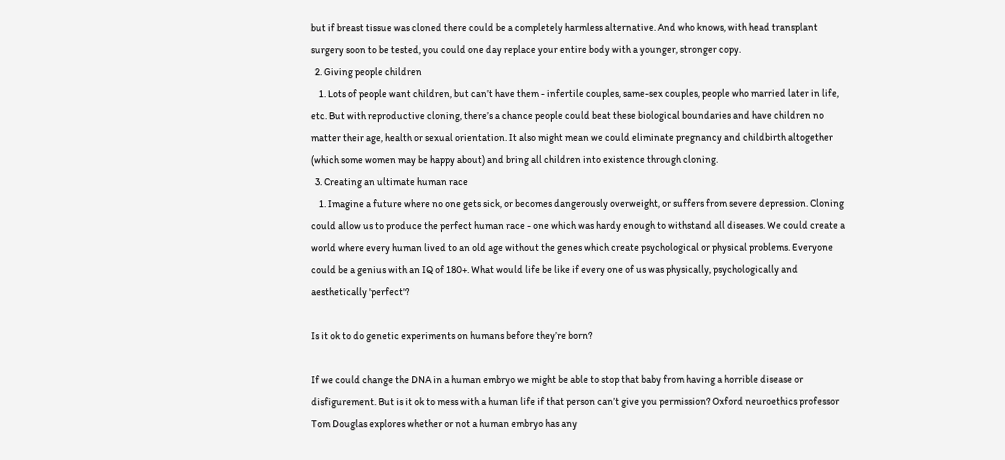but if breast tissue was cloned there could be a completely harmless alternative. And who knows, with head transplant surgery soon to be tested, you could one day replace your entire body with a younger, stronger copy.
  2. Giving people children
    1. Lots of people want children, but can’t have them - infertile couples, same-sex couples, people who married later in life, etc. But with reproductive cloning, there’s a chance people could beat these biological boundaries and have children no matter their age, health or sexual orientation. It also might mean we could eliminate pregnancy and childbirth altogether (which some women may be happy about) and bring all children into existence through cloning.
  3. Creating an ultimate human race
    1. Imagine a future where no one gets sick, or becomes dangerously overweight, or suffers from severe depression. Cloning could allow us to produce the perfect human race - one which was hardy enough to withstand all diseases. We could create a world where every human lived to an old age without the genes which create psychological or physical problems. Everyone could be a genius with an IQ of 180+. What would life be like if every one of us was physically, psychologically and aesthetically 'perfect'?

Is it ok to do genetic experiments on humans before they’re born?

If we could change the DNA in a human embryo we might be able to stop that baby from having a horrible disease or disfigurement. But is it ok to mess with a human life if that person can’t give you permission? Oxford neuroethics professor Tom Douglas explores whether or not a human embryo has any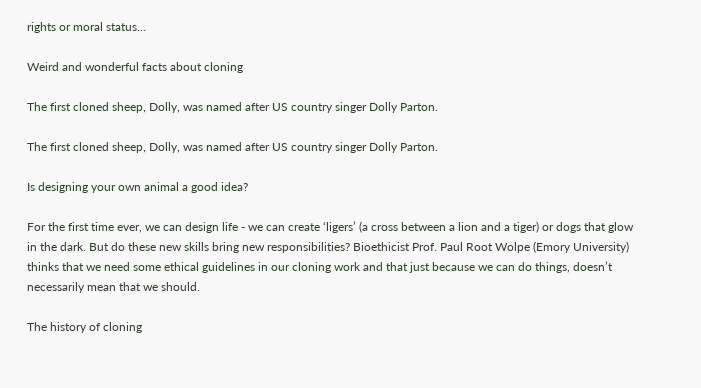rights or moral status...

Weird and wonderful facts about cloning

The first cloned sheep, Dolly, was named after US country singer Dolly Parton.

The first cloned sheep, Dolly, was named after US country singer Dolly Parton.

Is designing your own animal a good idea?

For the first time ever, we can design life - we can create ‘ligers’ (a cross between a lion and a tiger) or dogs that glow in the dark. But do these new skills bring new responsibilities? Bioethicist Prof. Paul Root Wolpe (Emory University) thinks that we need some ethical guidelines in our cloning work and that just because we can do things, doesn’t necessarily mean that we should.

The history of cloning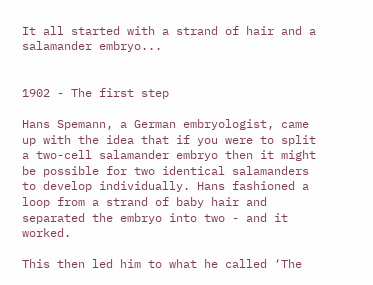It all started with a strand of hair and a salamander embryo...


1902 - The first step

Hans Spemann, a German embryologist, came up with the idea that if you were to split a two-cell salamander embryo then it might be possible for two identical salamanders to develop individually. Hans fashioned a loop from a strand of baby hair and separated the embryo into two - and it worked.

This then led him to what he called ‘The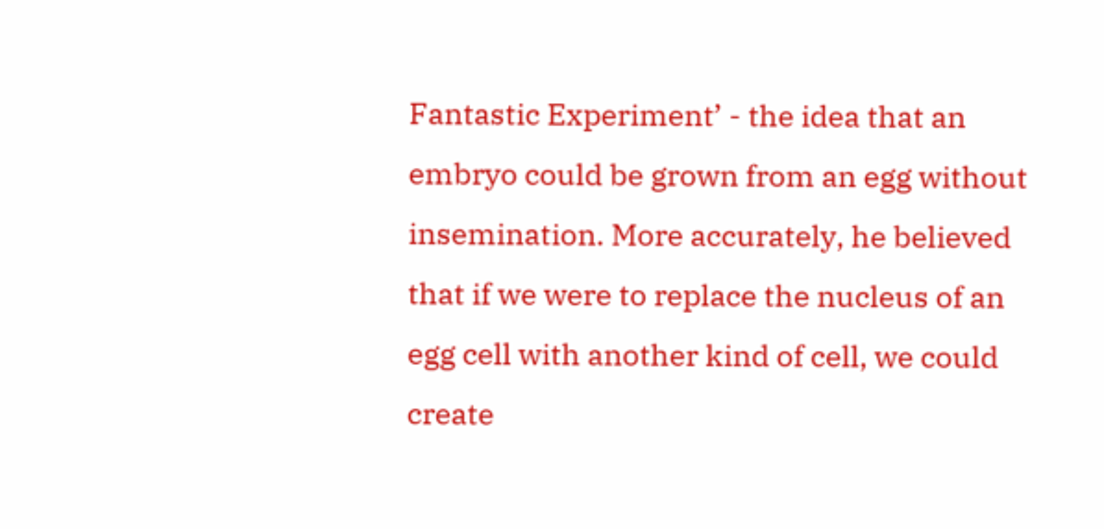Fantastic Experiment’ - the idea that an embryo could be grown from an egg without insemination. More accurately, he believed that if we were to replace the nucleus of an egg cell with another kind of cell, we could create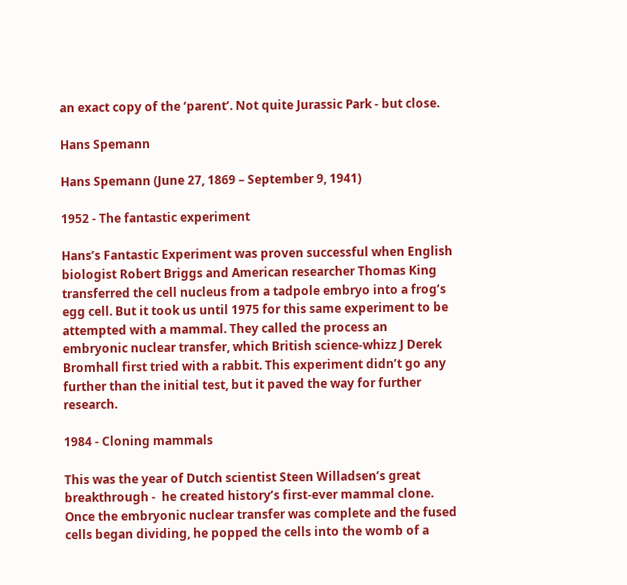an exact copy of the ‘parent’. Not quite Jurassic Park - but close.

Hans Spemann

Hans Spemann (June 27, 1869 – September 9, 1941)

1952 - The fantastic experiment

Hans’s Fantastic Experiment was proven successful when English biologist Robert Briggs and American researcher Thomas King transferred the cell nucleus from a tadpole embryo into a frog’s egg cell. But it took us until 1975 for this same experiment to be attempted with a mammal. They called the process an embryonic nuclear transfer, which British science-whizz J Derek Bromhall first tried with a rabbit. This experiment didn’t go any further than the initial test, but it paved the way for further research.

1984 - Cloning mammals

This was the year of Dutch scientist Steen Willadsen’s great breakthrough -  he created history’s first-ever mammal clone. Once the embryonic nuclear transfer was complete and the fused cells began dividing, he popped the cells into the womb of a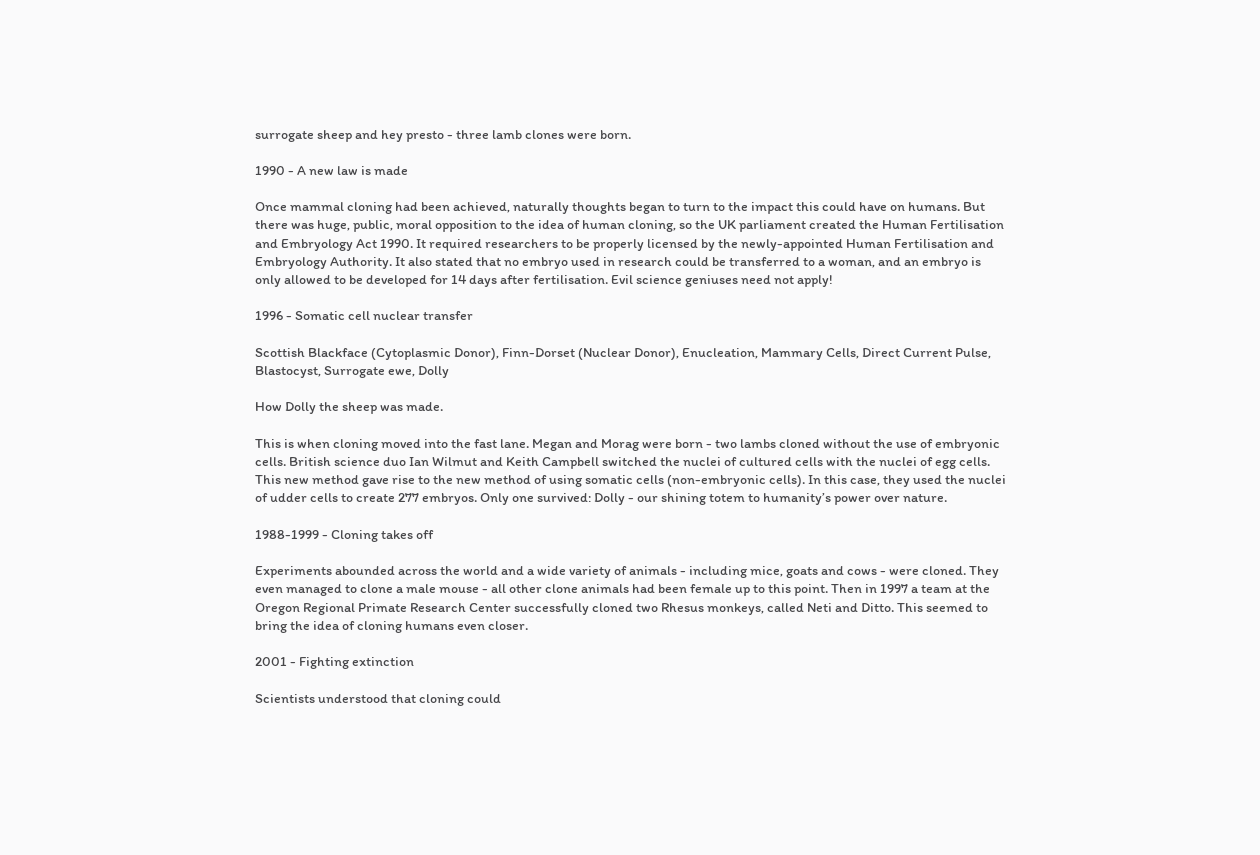surrogate sheep and hey presto - three lamb clones were born.

1990 - A new law is made

Once mammal cloning had been achieved, naturally thoughts began to turn to the impact this could have on humans. But there was huge, public, moral opposition to the idea of human cloning, so the UK parliament created the Human Fertilisation and Embryology Act 1990. It required researchers to be properly licensed by the newly-appointed Human Fertilisation and Embryology Authority. It also stated that no embryo used in research could be transferred to a woman, and an embryo is only allowed to be developed for 14 days after fertilisation. Evil science geniuses need not apply!

1996 - Somatic cell nuclear transfer

Scottish Blackface (Cytoplasmic Donor), Finn-Dorset (Nuclear Donor), Enucleation, Mammary Cells, Direct Current Pulse, Blastocyst, Surrogate ewe, Dolly

How Dolly the sheep was made.

This is when cloning moved into the fast lane. Megan and Morag were born - two lambs cloned without the use of embryonic cells. British science duo Ian Wilmut and Keith Campbell switched the nuclei of cultured cells with the nuclei of egg cells. This new method gave rise to the new method of using somatic cells (non-embryonic cells). In this case, they used the nuclei of udder cells to create 277 embryos. Only one survived: Dolly - our shining totem to humanity’s power over nature.

1988-1999 - Cloning takes off

Experiments abounded across the world and a wide variety of animals - including mice, goats and cows - were cloned. They even managed to clone a male mouse - all other clone animals had been female up to this point. Then in 1997 a team at the Oregon Regional Primate Research Center successfully cloned two Rhesus monkeys, called Neti and Ditto. This seemed to bring the idea of cloning humans even closer.

2001 - Fighting extinction

Scientists understood that cloning could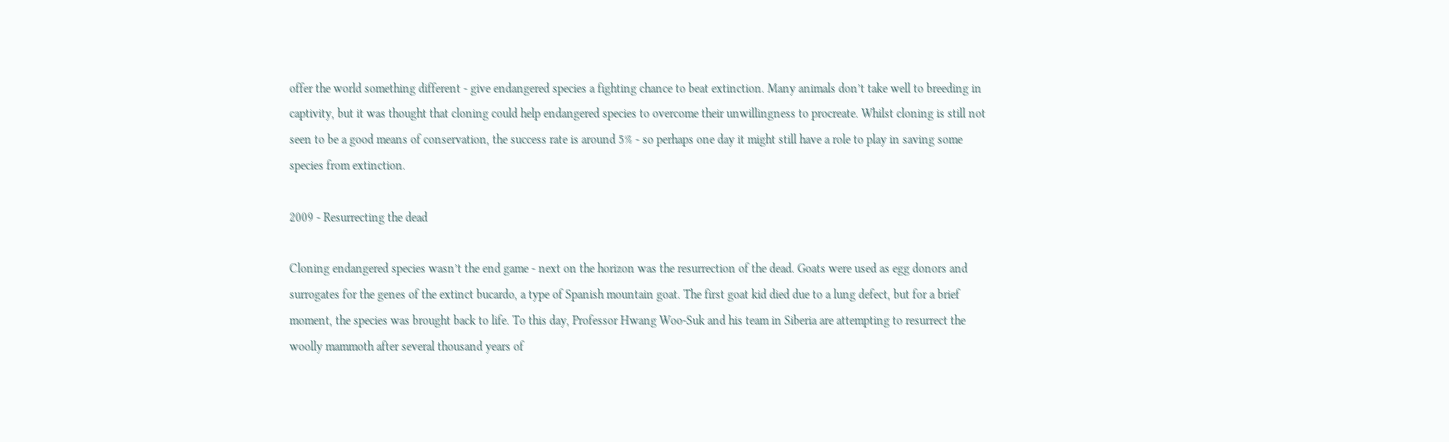offer the world something different - give endangered species a fighting chance to beat extinction. Many animals don’t take well to breeding in captivity, but it was thought that cloning could help endangered species to overcome their unwillingness to procreate. Whilst cloning is still not seen to be a good means of conservation, the success rate is around 5% - so perhaps one day it might still have a role to play in saving some species from extinction.

2009 - Resurrecting the dead

Cloning endangered species wasn’t the end game - next on the horizon was the resurrection of the dead. Goats were used as egg donors and surrogates for the genes of the extinct bucardo, a type of Spanish mountain goat. The first goat kid died due to a lung defect, but for a brief moment, the species was brought back to life. To this day, Professor Hwang Woo-Suk and his team in Siberia are attempting to resurrect the woolly mammoth after several thousand years of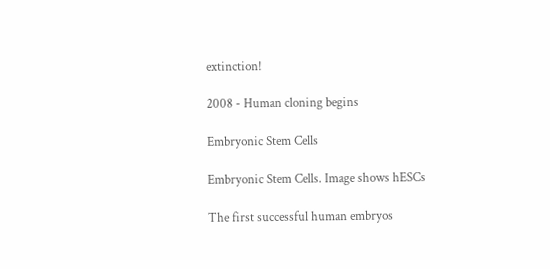extinction!

2008 - Human cloning begins

Embryonic Stem Cells

Embryonic Stem Cells. Image shows hESCs

The first successful human embryos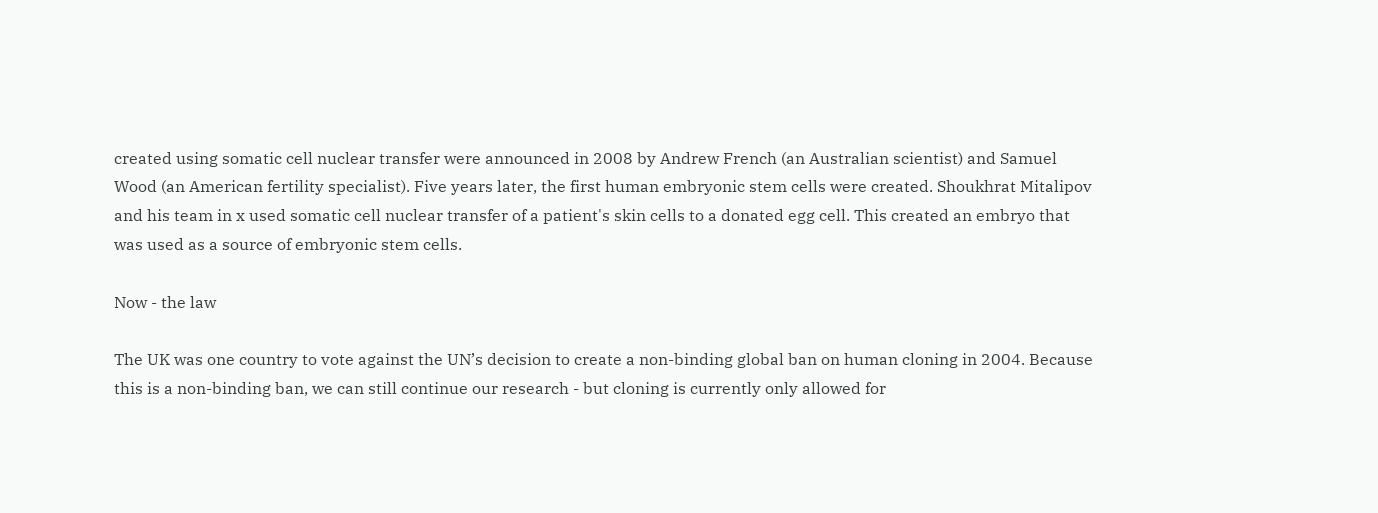created using somatic cell nuclear transfer were announced in 2008 by Andrew French (an Australian scientist) and Samuel Wood (an American fertility specialist). Five years later, the first human embryonic stem cells were created. Shoukhrat Mitalipov and his team in x used somatic cell nuclear transfer of a patient's skin cells to a donated egg cell. This created an embryo that was used as a source of embryonic stem cells.

Now - the law

The UK was one country to vote against the UN’s decision to create a non-binding global ban on human cloning in 2004. Because this is a non-binding ban, we can still continue our research - but cloning is currently only allowed for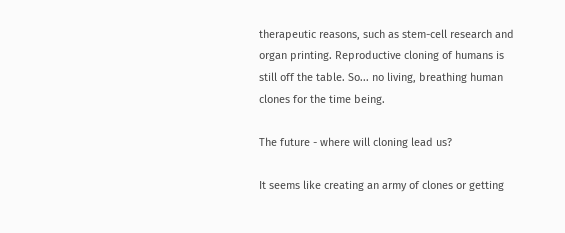therapeutic reasons, such as stem-cell research and organ printing. Reproductive cloning of humans is still off the table. So... no living, breathing human clones for the time being.

The future - where will cloning lead us?

It seems like creating an army of clones or getting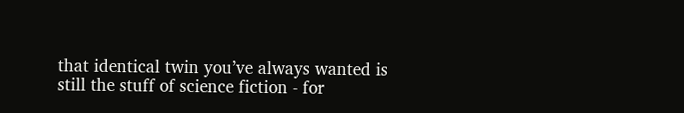that identical twin you’ve always wanted is still the stuff of science fiction - for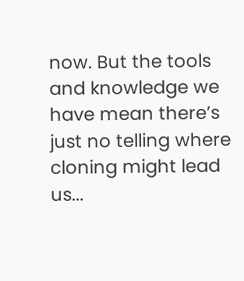now. But the tools and knowledge we have mean there’s just no telling where cloning might lead us...